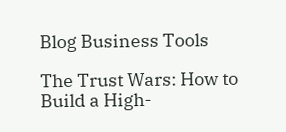Blog Business Tools

The Trust Wars: How to Build a High-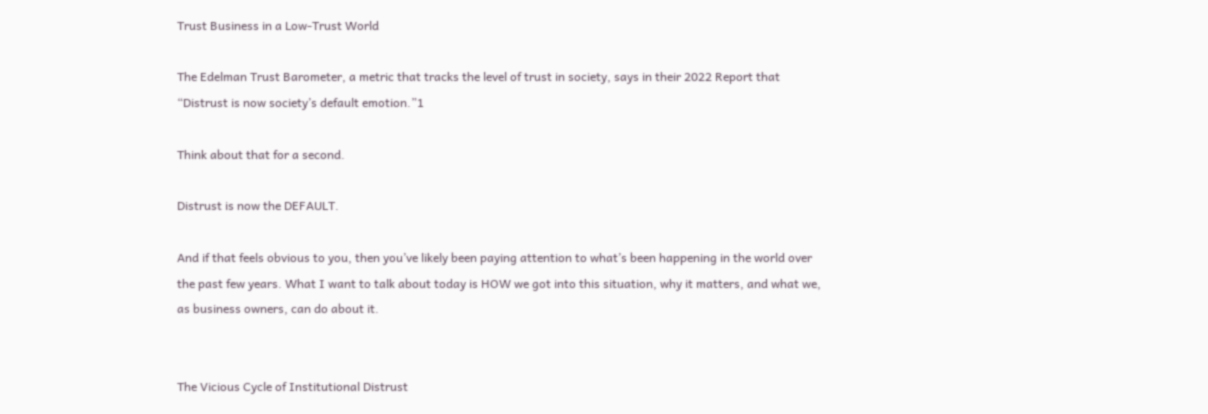Trust Business in a Low-Trust World

The Edelman Trust Barometer, a metric that tracks the level of trust in society, says in their 2022 Report that “Distrust is now society’s default emotion.”1

Think about that for a second.

Distrust is now the DEFAULT.

And if that feels obvious to you, then you’ve likely been paying attention to what’s been happening in the world over the past few years. What I want to talk about today is HOW we got into this situation, why it matters, and what we, as business owners, can do about it.


The Vicious Cycle of Institutional Distrust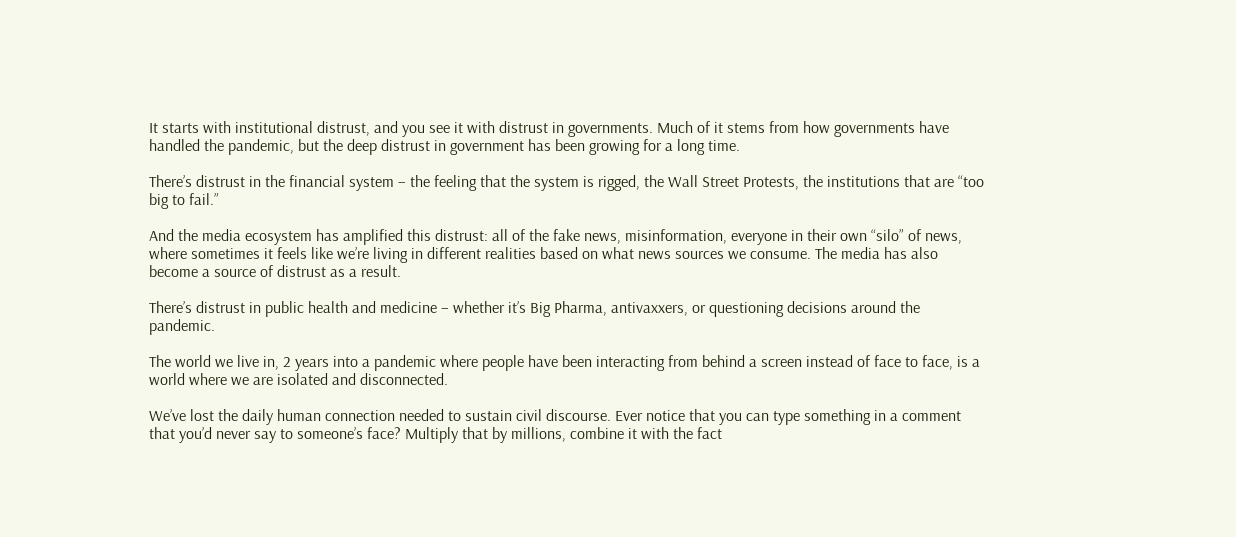It starts with institutional distrust, and you see it with distrust in governments. Much of it stems from how governments have handled the pandemic, but the deep distrust in government has been growing for a long time.

There’s distrust in the financial system – the feeling that the system is rigged, the Wall Street Protests, the institutions that are “too big to fail.”

And the media ecosystem has amplified this distrust: all of the fake news, misinformation, everyone in their own “silo” of news, where sometimes it feels like we’re living in different realities based on what news sources we consume. The media has also become a source of distrust as a result.

There’s distrust in public health and medicine – whether it’s Big Pharma, antivaxxers, or questioning decisions around the pandemic.

The world we live in, 2 years into a pandemic where people have been interacting from behind a screen instead of face to face, is a world where we are isolated and disconnected.

We’ve lost the daily human connection needed to sustain civil discourse. Ever notice that you can type something in a comment that you’d never say to someone’s face? Multiply that by millions, combine it with the fact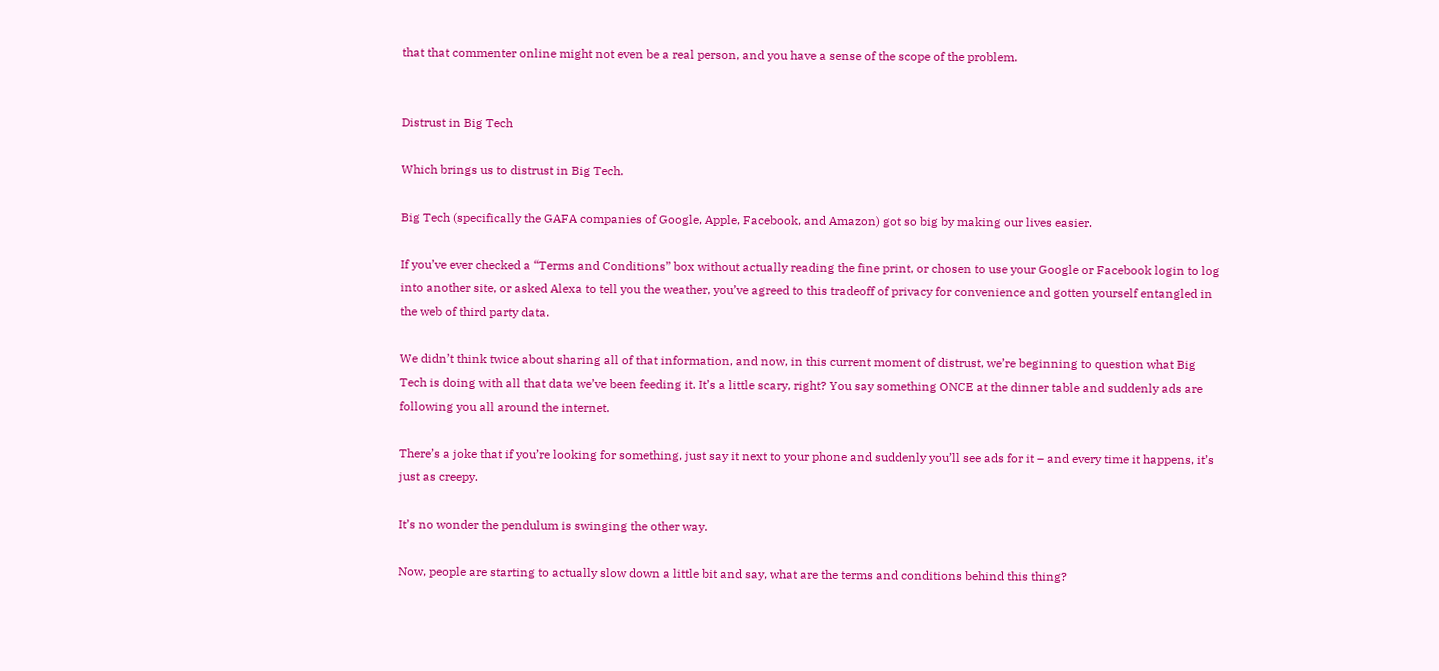that that commenter online might not even be a real person, and you have a sense of the scope of the problem.


Distrust in Big Tech

Which brings us to distrust in Big Tech.

Big Tech (specifically the GAFA companies of Google, Apple, Facebook, and Amazon) got so big by making our lives easier.

If you’ve ever checked a “Terms and Conditions” box without actually reading the fine print, or chosen to use your Google or Facebook login to log into another site, or asked Alexa to tell you the weather, you’ve agreed to this tradeoff of privacy for convenience and gotten yourself entangled in the web of third party data.

We didn’t think twice about sharing all of that information, and now, in this current moment of distrust, we’re beginning to question what Big Tech is doing with all that data we’ve been feeding it. It’s a little scary, right? You say something ONCE at the dinner table and suddenly ads are following you all around the internet.

There’s a joke that if you’re looking for something, just say it next to your phone and suddenly you’ll see ads for it – and every time it happens, it’s just as creepy.

It’s no wonder the pendulum is swinging the other way.

Now, people are starting to actually slow down a little bit and say, what are the terms and conditions behind this thing?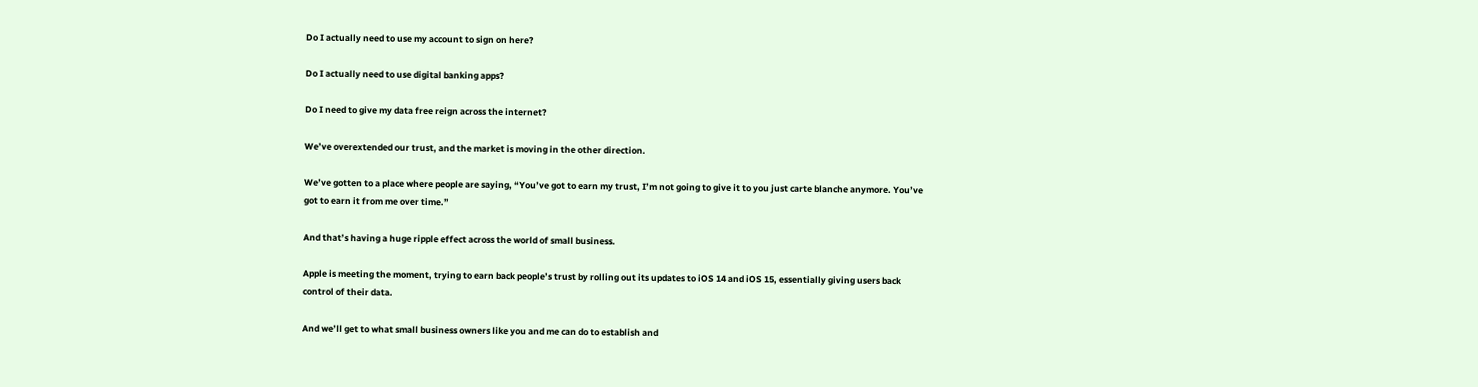Do I actually need to use my account to sign on here?

Do I actually need to use digital banking apps?

Do I need to give my data free reign across the internet?

We’ve overextended our trust, and the market is moving in the other direction.

We’ve gotten to a place where people are saying, “You’ve got to earn my trust, I’m not going to give it to you just carte blanche anymore. You’ve got to earn it from me over time.”

And that’s having a huge ripple effect across the world of small business.

Apple is meeting the moment, trying to earn back people’s trust by rolling out its updates to iOS 14 and iOS 15, essentially giving users back control of their data.

And we’ll get to what small business owners like you and me can do to establish and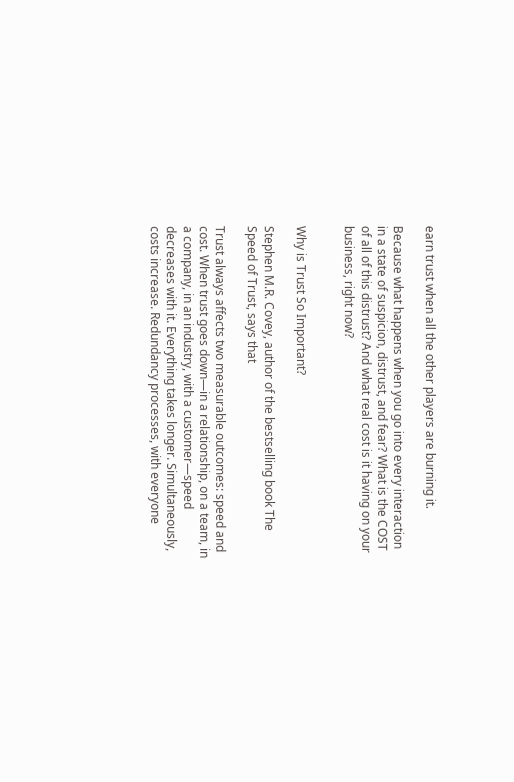earn trust when all the other players are burning it.

Because what happens when you go into every interaction in a state of suspicion, distrust, and fear? What is the COST of all of this distrust? And what real cost is it having on your business, right now?


Why is Trust So Important?

Stephen M.R. Covey, author of the bestselling book The Speed of Trust, says that

Trust always affects two measurable outcomes: speed and cost. When trust goes down—in a relationship, on a team, in a company, in an industry, with a customer—speed decreases with it. Everything takes longer. Simultaneously, costs increase. Redundancy processes, with everyone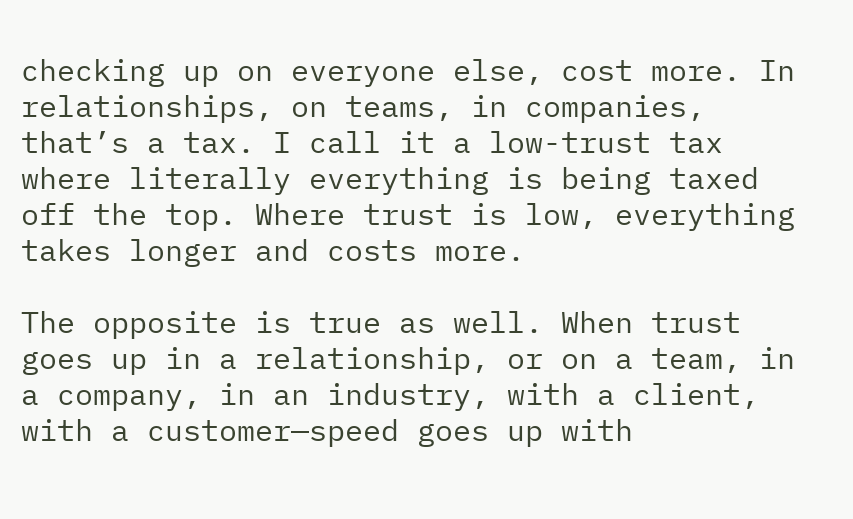checking up on everyone else, cost more. In relationships, on teams, in companies, that’s a tax. I call it a low-trust tax where literally everything is being taxed off the top. Where trust is low, everything takes longer and costs more.

The opposite is true as well. When trust goes up in a relationship, or on a team, in a company, in an industry, with a client, with a customer—speed goes up with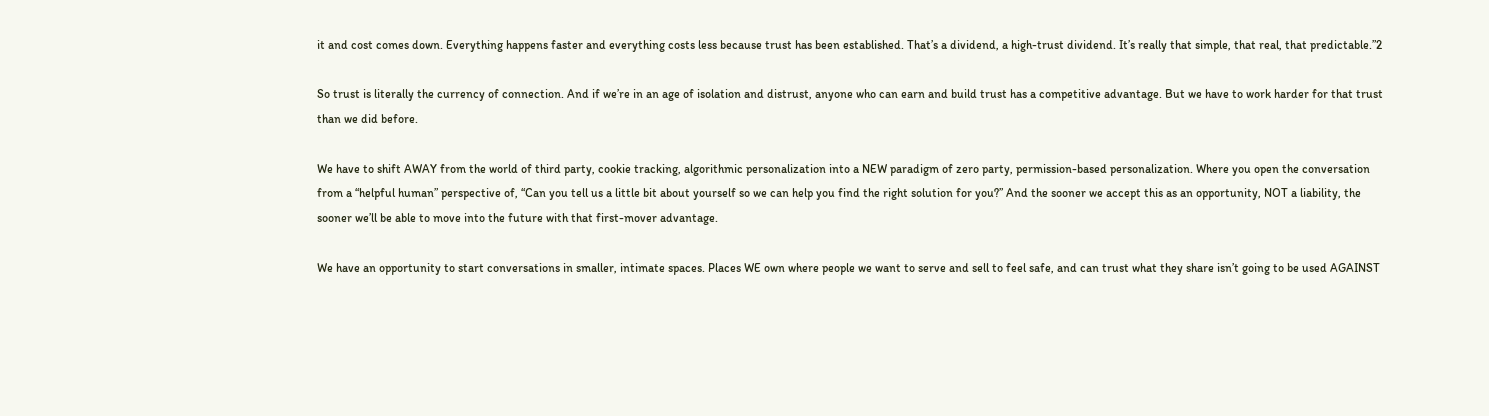it and cost comes down. Everything happens faster and everything costs less because trust has been established. That’s a dividend, a high-trust dividend. It’s really that simple, that real, that predictable.”2

So trust is literally the currency of connection. And if we’re in an age of isolation and distrust, anyone who can earn and build trust has a competitive advantage. But we have to work harder for that trust than we did before.

We have to shift AWAY from the world of third party, cookie tracking, algorithmic personalization into a NEW paradigm of zero party, permission-based personalization. Where you open the conversation from a “helpful human” perspective of, “Can you tell us a little bit about yourself so we can help you find the right solution for you?” And the sooner we accept this as an opportunity, NOT a liability, the sooner we’ll be able to move into the future with that first-mover advantage.

We have an opportunity to start conversations in smaller, intimate spaces. Places WE own where people we want to serve and sell to feel safe, and can trust what they share isn’t going to be used AGAINST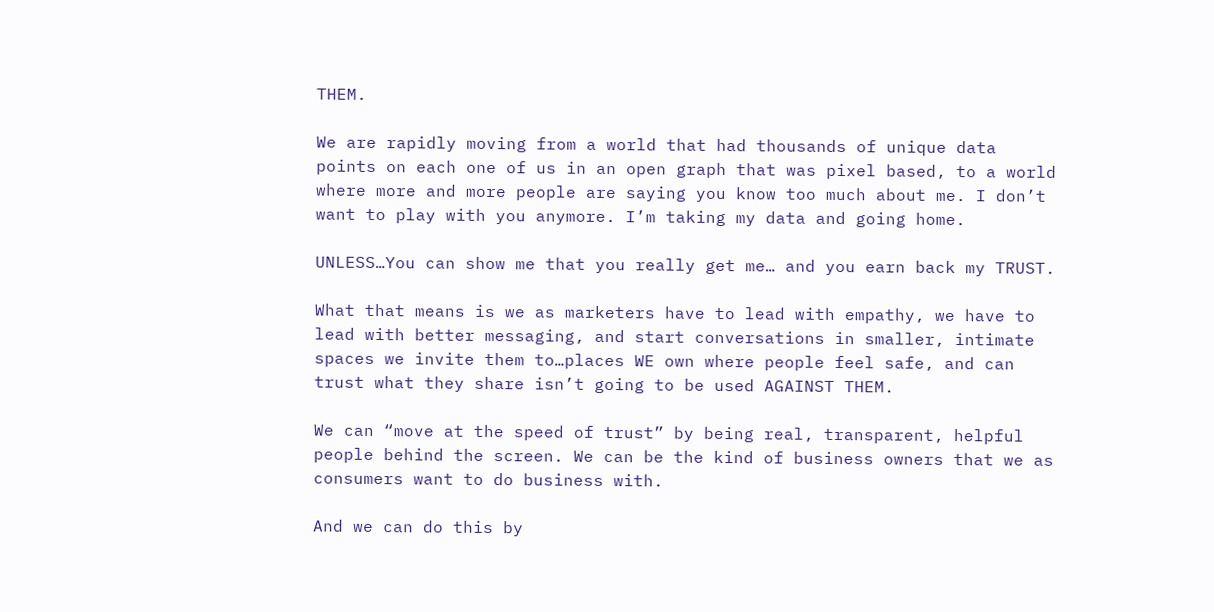THEM.

We are rapidly moving from a world that had thousands of unique data points on each one of us in an open graph that was pixel based, to a world where more and more people are saying you know too much about me. I don’t want to play with you anymore. I’m taking my data and going home.

UNLESS…You can show me that you really get me… and you earn back my TRUST.

What that means is we as marketers have to lead with empathy, we have to lead with better messaging, and start conversations in smaller, intimate spaces we invite them to…places WE own where people feel safe, and can trust what they share isn’t going to be used AGAINST THEM.

We can “move at the speed of trust” by being real, transparent, helpful people behind the screen. We can be the kind of business owners that we as consumers want to do business with.

And we can do this by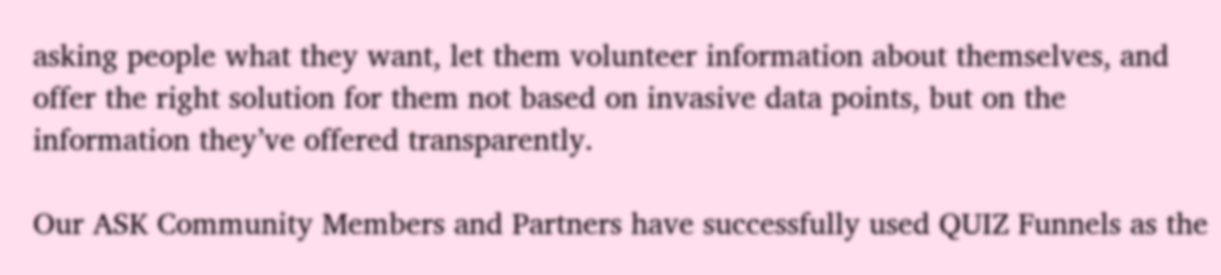asking people what they want, let them volunteer information about themselves, and offer the right solution for them not based on invasive data points, but on the information they’ve offered transparently.

Our ASK Community Members and Partners have successfully used QUIZ Funnels as the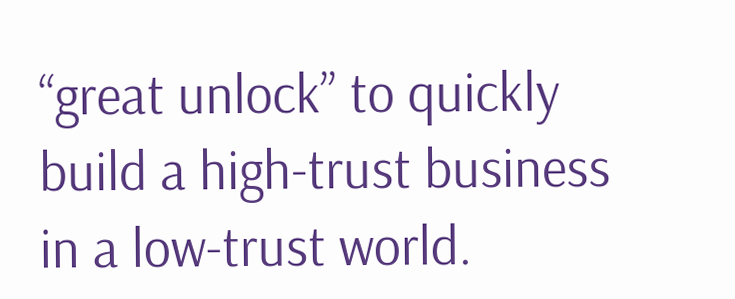“great unlock” to quickly build a high-trust business in a low-trust world.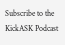Subscribe to the KickASK Podcast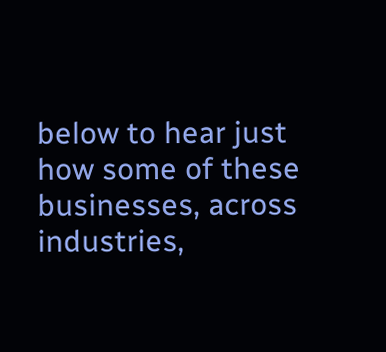below to hear just how some of these businesses, across industries,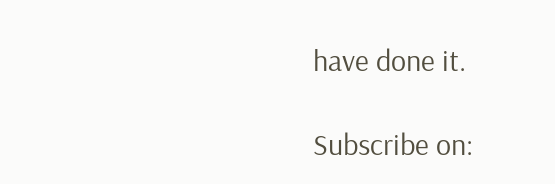have done it.

Subscribe on: